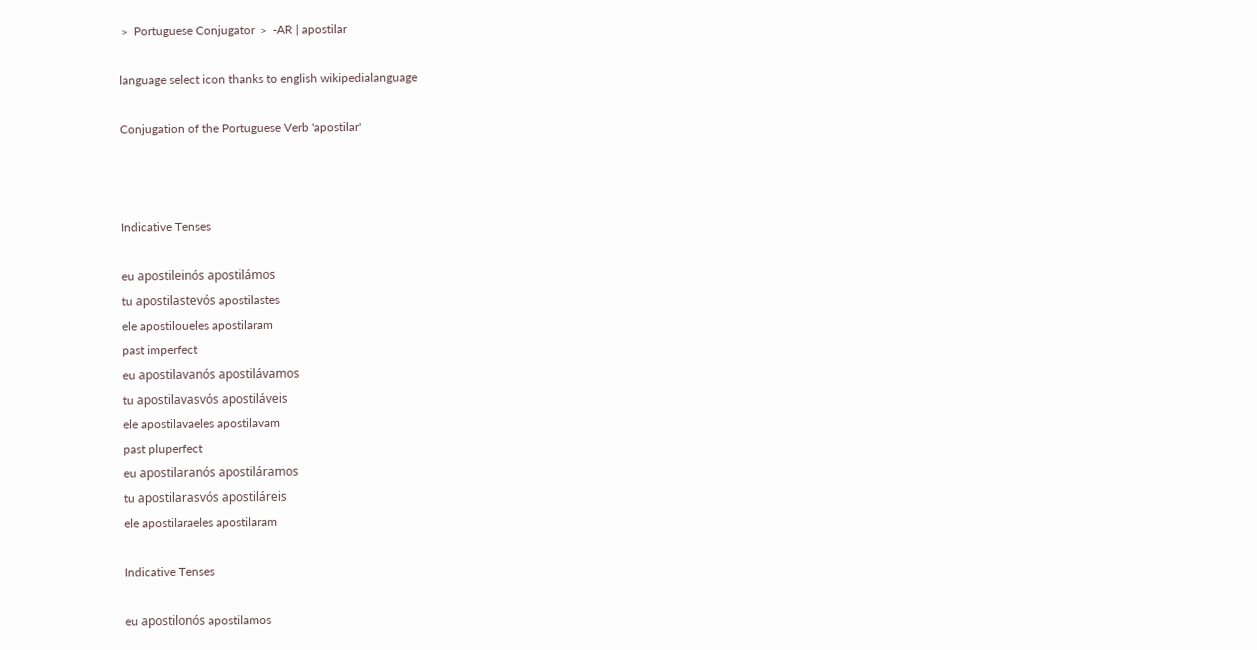﹥ Portuguese Conjugator ﹥ -AR | apostilar

language select icon thanks to english wikipedialanguage

Conjugation of the Portuguese Verb 'apostilar'



Indicative Tenses

eu apostileinós apostilámos
tu apostilastevós apostilastes
ele apostiloueles apostilaram
past imperfect
eu apostilavanós apostilávamos
tu apostilavasvós apostiláveis
ele apostilavaeles apostilavam
past pluperfect
eu apostilaranós apostiláramos
tu apostilarasvós apostiláreis
ele apostilaraeles apostilaram

Indicative Tenses

eu apostilonós apostilamos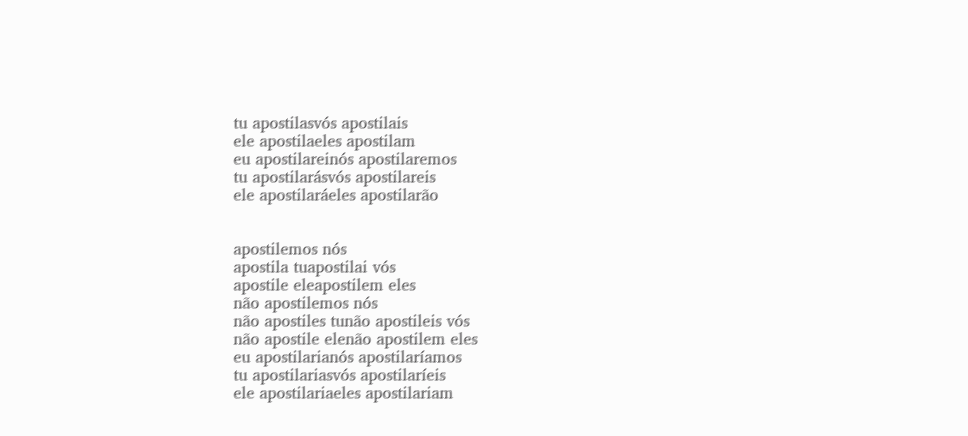tu apostilasvós apostilais
ele apostilaeles apostilam
eu apostilareinós apostilaremos
tu apostilarásvós apostilareis
ele apostilaráeles apostilarão


apostilemos nós
apostila tuapostilai vós
apostile eleapostilem eles
não apostilemos nós
não apostiles tunão apostileis vós
não apostile elenão apostilem eles
eu apostilarianós apostilaríamos
tu apostilariasvós apostilaríeis
ele apostilariaeles apostilariam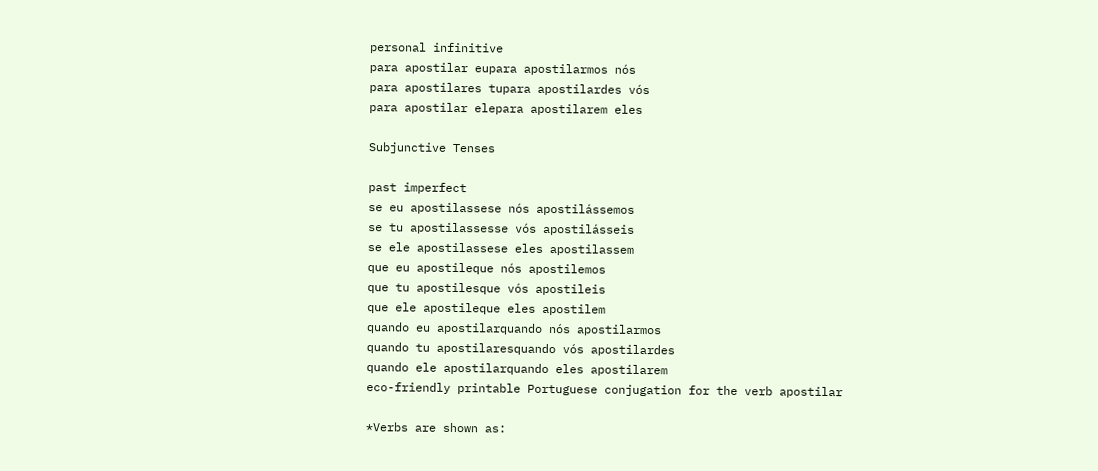personal infinitive
para apostilar eupara apostilarmos nós
para apostilares tupara apostilardes vós
para apostilar elepara apostilarem eles

Subjunctive Tenses

past imperfect
se eu apostilassese nós apostilássemos
se tu apostilassesse vós apostilásseis
se ele apostilassese eles apostilassem
que eu apostileque nós apostilemos
que tu apostilesque vós apostileis
que ele apostileque eles apostilem
quando eu apostilarquando nós apostilarmos
quando tu apostilaresquando vós apostilardes
quando ele apostilarquando eles apostilarem
eco-friendly printable Portuguese conjugation for the verb apostilar

*Verbs are shown as: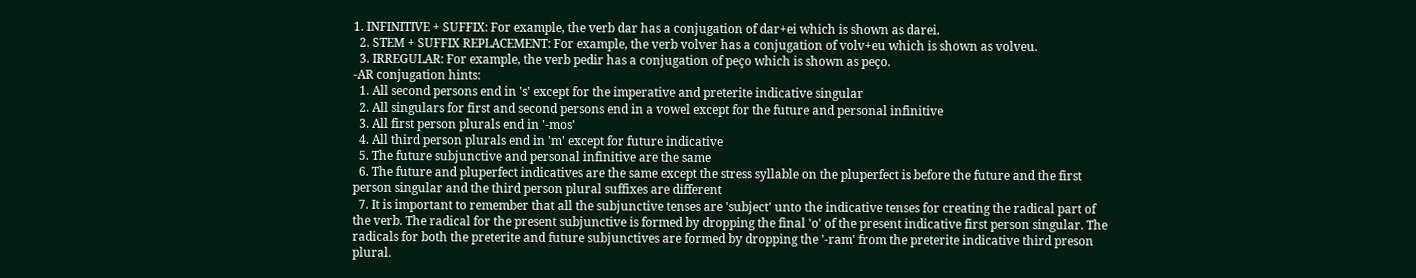1. INFINITIVE + SUFFIX: For example, the verb dar has a conjugation of dar+ei which is shown as darei.
  2. STEM + SUFFIX REPLACEMENT: For example, the verb volver has a conjugation of volv+eu which is shown as volveu.
  3. IRREGULAR: For example, the verb pedir has a conjugation of peço which is shown as peço.
-AR conjugation hints:
  1. All second persons end in 's' except for the imperative and preterite indicative singular
  2. All singulars for first and second persons end in a vowel except for the future and personal infinitive
  3. All first person plurals end in '-mos'
  4. All third person plurals end in 'm' except for future indicative
  5. The future subjunctive and personal infinitive are the same
  6. The future and pluperfect indicatives are the same except the stress syllable on the pluperfect is before the future and the first person singular and the third person plural suffixes are different
  7. It is important to remember that all the subjunctive tenses are 'subject' unto the indicative tenses for creating the radical part of the verb. The radical for the present subjunctive is formed by dropping the final 'o' of the present indicative first person singular. The radicals for both the preterite and future subjunctives are formed by dropping the '-ram' from the preterite indicative third preson plural.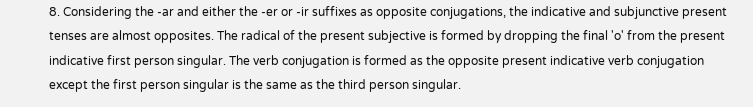8. Considering the -ar and either the -er or -ir suffixes as opposite conjugations, the indicative and subjunctive present tenses are almost opposites. The radical of the present subjective is formed by dropping the final 'o' from the present indicative first person singular. The verb conjugation is formed as the opposite present indicative verb conjugation except the first person singular is the same as the third person singular.